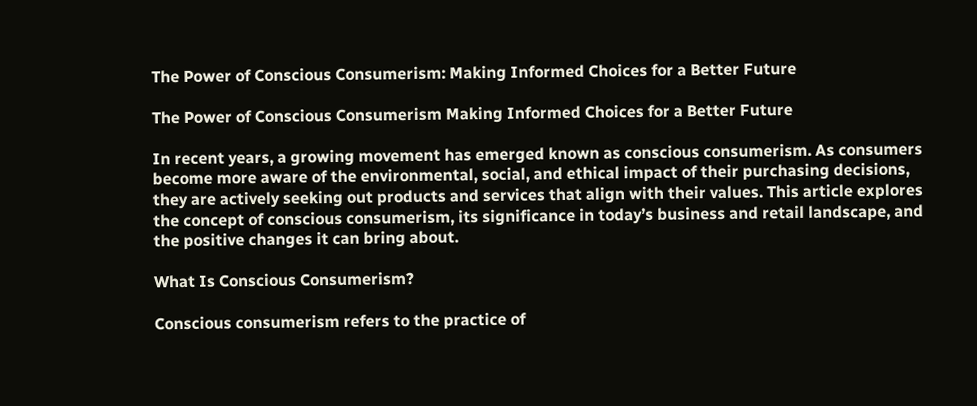The Power of Conscious Consumerism: Making Informed Choices for a Better Future

The Power of Conscious Consumerism Making Informed Choices for a Better Future

In recent years, a growing movement has emerged known as conscious consumerism. As consumers become more aware of the environmental, social, and ethical impact of their purchasing decisions, they are actively seeking out products and services that align with their values. This article explores the concept of conscious consumerism, its significance in today’s business and retail landscape, and the positive changes it can bring about.

What Is Conscious Consumerism?

Conscious consumerism refers to the practice of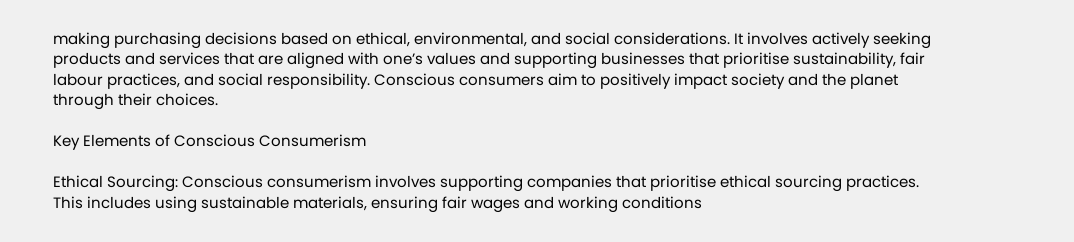making purchasing decisions based on ethical, environmental, and social considerations. It involves actively seeking products and services that are aligned with one’s values and supporting businesses that prioritise sustainability, fair labour practices, and social responsibility. Conscious consumers aim to positively impact society and the planet through their choices.

Key Elements of Conscious Consumerism

Ethical Sourcing: Conscious consumerism involves supporting companies that prioritise ethical sourcing practices. This includes using sustainable materials, ensuring fair wages and working conditions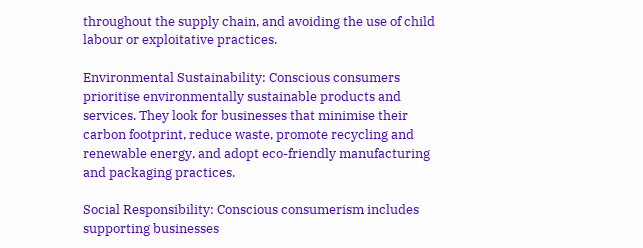throughout the supply chain, and avoiding the use of child labour or exploitative practices.

Environmental Sustainability: Conscious consumers prioritise environmentally sustainable products and services. They look for businesses that minimise their carbon footprint, reduce waste, promote recycling and renewable energy, and adopt eco-friendly manufacturing and packaging practices.

Social Responsibility: Conscious consumerism includes supporting businesses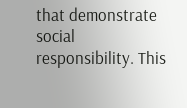that demonstrate social responsibility. This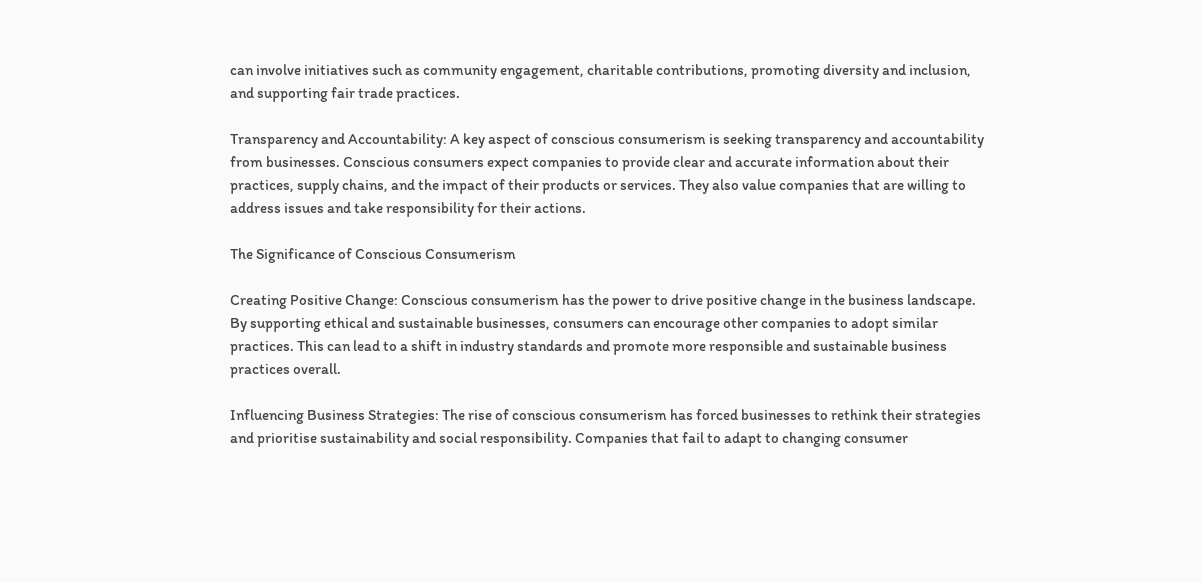can involve initiatives such as community engagement, charitable contributions, promoting diversity and inclusion, and supporting fair trade practices.

Transparency and Accountability: A key aspect of conscious consumerism is seeking transparency and accountability from businesses. Conscious consumers expect companies to provide clear and accurate information about their practices, supply chains, and the impact of their products or services. They also value companies that are willing to address issues and take responsibility for their actions.

The Significance of Conscious Consumerism

Creating Positive Change: Conscious consumerism has the power to drive positive change in the business landscape. By supporting ethical and sustainable businesses, consumers can encourage other companies to adopt similar practices. This can lead to a shift in industry standards and promote more responsible and sustainable business practices overall.

Influencing Business Strategies: The rise of conscious consumerism has forced businesses to rethink their strategies and prioritise sustainability and social responsibility. Companies that fail to adapt to changing consumer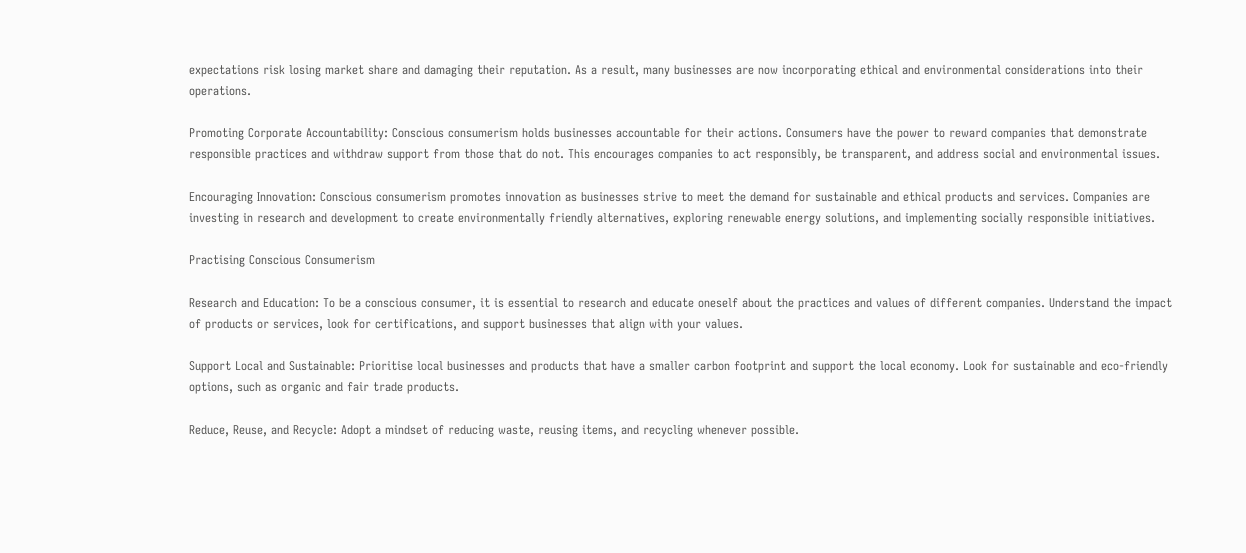expectations risk losing market share and damaging their reputation. As a result, many businesses are now incorporating ethical and environmental considerations into their operations.

Promoting Corporate Accountability: Conscious consumerism holds businesses accountable for their actions. Consumers have the power to reward companies that demonstrate responsible practices and withdraw support from those that do not. This encourages companies to act responsibly, be transparent, and address social and environmental issues.

Encouraging Innovation: Conscious consumerism promotes innovation as businesses strive to meet the demand for sustainable and ethical products and services. Companies are investing in research and development to create environmentally friendly alternatives, exploring renewable energy solutions, and implementing socially responsible initiatives.

Practising Conscious Consumerism

Research and Education: To be a conscious consumer, it is essential to research and educate oneself about the practices and values of different companies. Understand the impact of products or services, look for certifications, and support businesses that align with your values.

Support Local and Sustainable: Prioritise local businesses and products that have a smaller carbon footprint and support the local economy. Look for sustainable and eco-friendly options, such as organic and fair trade products.

Reduce, Reuse, and Recycle: Adopt a mindset of reducing waste, reusing items, and recycling whenever possible.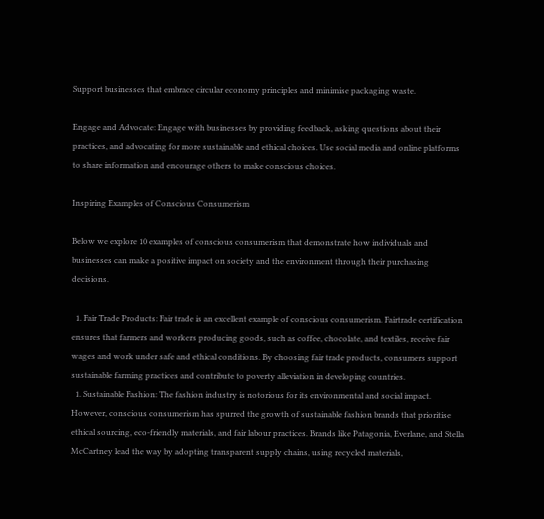Support businesses that embrace circular economy principles and minimise packaging waste.

Engage and Advocate: Engage with businesses by providing feedback, asking questions about their practices, and advocating for more sustainable and ethical choices. Use social media and online platforms to share information and encourage others to make conscious choices.

Inspiring Examples of Conscious Consumerism

Below we explore 10 examples of conscious consumerism that demonstrate how individuals and businesses can make a positive impact on society and the environment through their purchasing decisions.

  1. Fair Trade Products: Fair trade is an excellent example of conscious consumerism. Fairtrade certification ensures that farmers and workers producing goods, such as coffee, chocolate, and textiles, receive fair wages and work under safe and ethical conditions. By choosing fair trade products, consumers support sustainable farming practices and contribute to poverty alleviation in developing countries.
  1. Sustainable Fashion: The fashion industry is notorious for its environmental and social impact. However, conscious consumerism has spurred the growth of sustainable fashion brands that prioritise ethical sourcing, eco-friendly materials, and fair labour practices. Brands like Patagonia, Everlane, and Stella McCartney lead the way by adopting transparent supply chains, using recycled materials,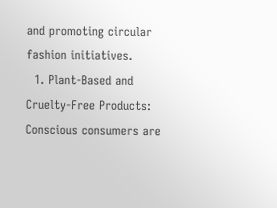and promoting circular fashion initiatives.
  1. Plant-Based and Cruelty-Free Products: Conscious consumers are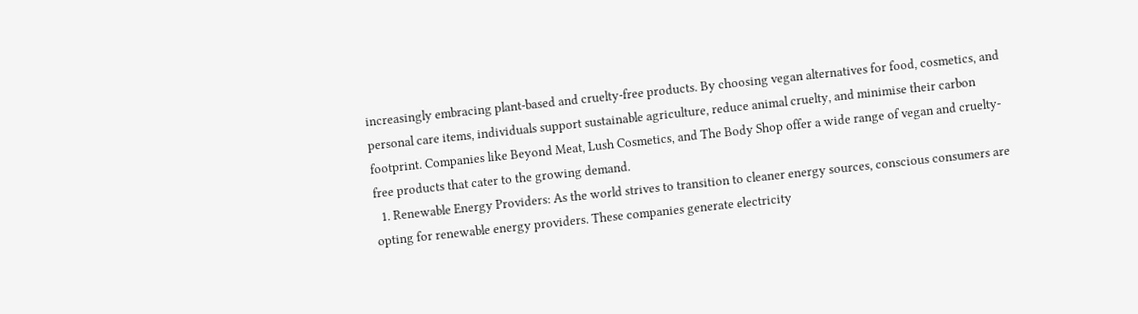increasingly embracing plant-based and cruelty-free products. By choosing vegan alternatives for food, cosmetics, and personal care items, individuals support sustainable agriculture, reduce animal cruelty, and minimise their carbon footprint. Companies like Beyond Meat, Lush Cosmetics, and The Body Shop offer a wide range of vegan and cruelty-free products that cater to the growing demand.
  1. Renewable Energy Providers: As the world strives to transition to cleaner energy sources, conscious consumers are opting for renewable energy providers. These companies generate electricity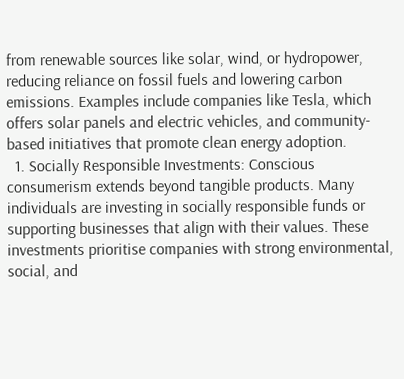from renewable sources like solar, wind, or hydropower, reducing reliance on fossil fuels and lowering carbon emissions. Examples include companies like Tesla, which offers solar panels and electric vehicles, and community-based initiatives that promote clean energy adoption.
  1. Socially Responsible Investments: Conscious consumerism extends beyond tangible products. Many individuals are investing in socially responsible funds or supporting businesses that align with their values. These investments prioritise companies with strong environmental, social, and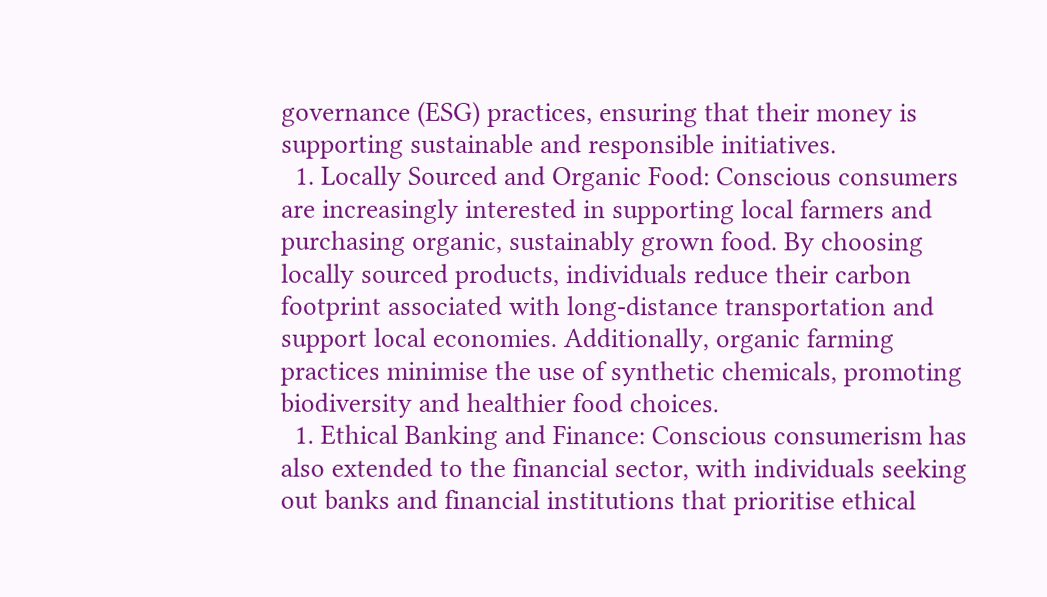governance (ESG) practices, ensuring that their money is supporting sustainable and responsible initiatives.
  1. Locally Sourced and Organic Food: Conscious consumers are increasingly interested in supporting local farmers and purchasing organic, sustainably grown food. By choosing locally sourced products, individuals reduce their carbon footprint associated with long-distance transportation and support local economies. Additionally, organic farming practices minimise the use of synthetic chemicals, promoting biodiversity and healthier food choices.
  1. Ethical Banking and Finance: Conscious consumerism has also extended to the financial sector, with individuals seeking out banks and financial institutions that prioritise ethical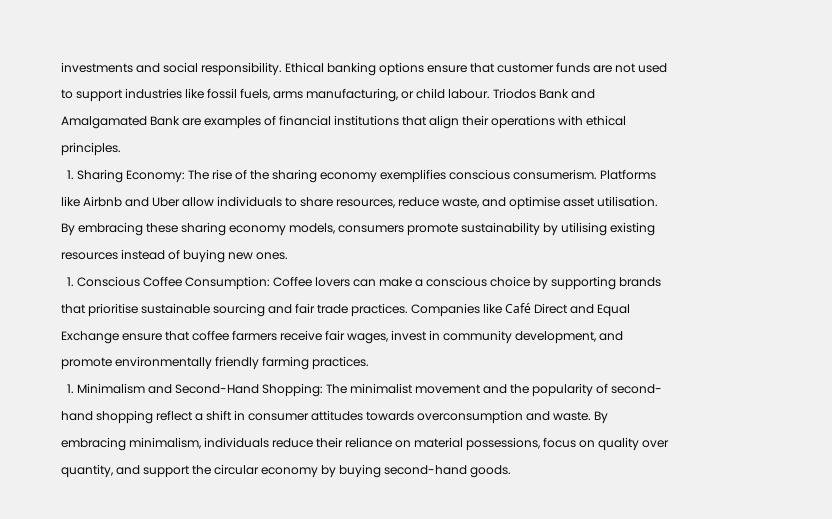investments and social responsibility. Ethical banking options ensure that customer funds are not used to support industries like fossil fuels, arms manufacturing, or child labour. Triodos Bank and Amalgamated Bank are examples of financial institutions that align their operations with ethical principles.
  1. Sharing Economy: The rise of the sharing economy exemplifies conscious consumerism. Platforms like Airbnb and Uber allow individuals to share resources, reduce waste, and optimise asset utilisation. By embracing these sharing economy models, consumers promote sustainability by utilising existing resources instead of buying new ones.
  1. Conscious Coffee Consumption: Coffee lovers can make a conscious choice by supporting brands that prioritise sustainable sourcing and fair trade practices. Companies like Café Direct and Equal Exchange ensure that coffee farmers receive fair wages, invest in community development, and promote environmentally friendly farming practices.
  1. Minimalism and Second-Hand Shopping: The minimalist movement and the popularity of second-hand shopping reflect a shift in consumer attitudes towards overconsumption and waste. By embracing minimalism, individuals reduce their reliance on material possessions, focus on quality over quantity, and support the circular economy by buying second-hand goods.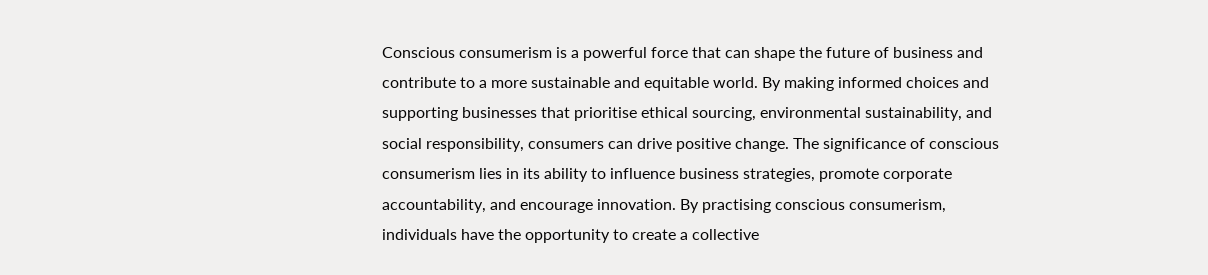Conscious consumerism is a powerful force that can shape the future of business and contribute to a more sustainable and equitable world. By making informed choices and supporting businesses that prioritise ethical sourcing, environmental sustainability, and social responsibility, consumers can drive positive change. The significance of conscious consumerism lies in its ability to influence business strategies, promote corporate accountability, and encourage innovation. By practising conscious consumerism, individuals have the opportunity to create a collective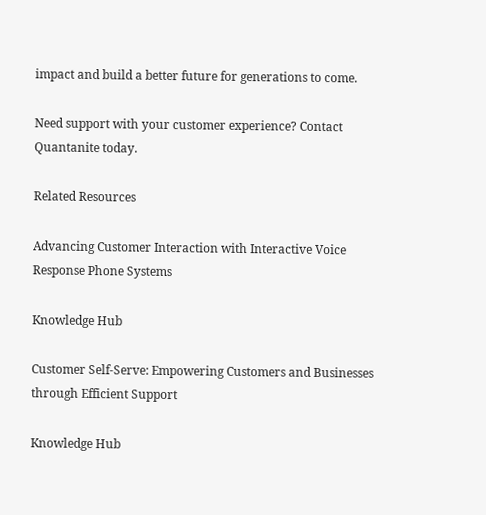impact and build a better future for generations to come.

Need support with your customer experience? Contact Quantanite today.

Related Resources

Advancing Customer Interaction with Interactive Voice Response Phone Systems

Knowledge Hub

Customer Self-Serve: Empowering Customers and Businesses through Efficient Support

Knowledge Hub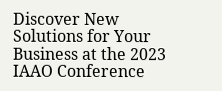Discover New Solutions for Your Business at the 2023 IAAO Conference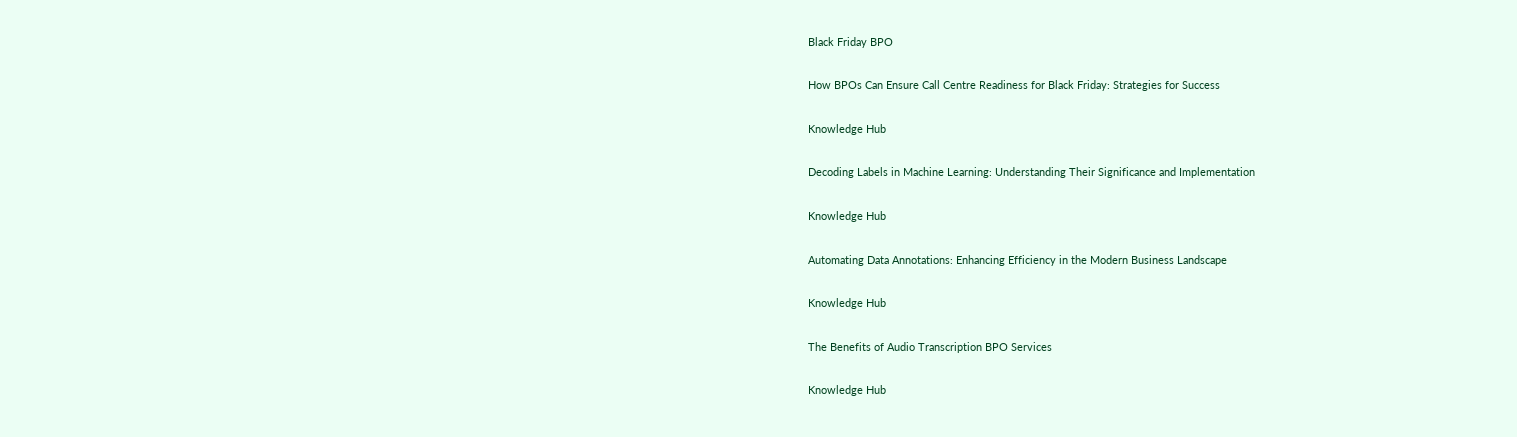Black Friday BPO

How BPOs Can Ensure Call Centre Readiness for Black Friday: Strategies for Success

Knowledge Hub

Decoding Labels in Machine Learning: Understanding Their Significance and Implementation

Knowledge Hub

Automating Data Annotations: Enhancing Efficiency in the Modern Business Landscape

Knowledge Hub

The Benefits of Audio Transcription BPO Services

Knowledge Hub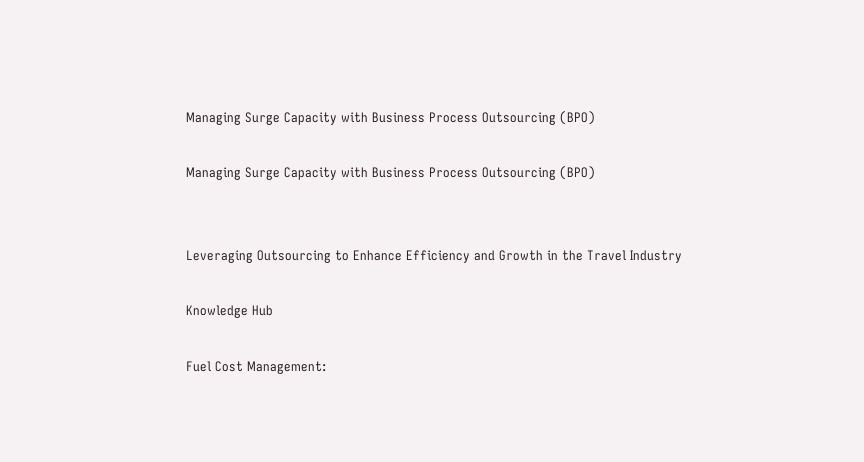Managing Surge Capacity with Business Process Outsourcing (BPO)

Managing Surge Capacity with Business Process Outsourcing (BPO)


Leveraging Outsourcing to Enhance Efficiency and Growth in the Travel Industry

Knowledge Hub

Fuel Cost Management: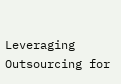Leveraging Outsourcing for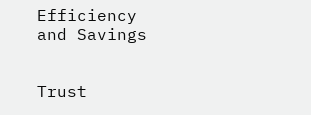Efficiency and Savings


Trust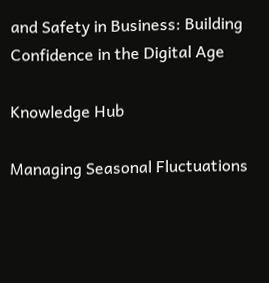and Safety in Business: Building Confidence in the Digital Age

Knowledge Hub

Managing Seasonal Fluctuations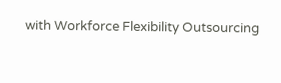with Workforce Flexibility Outsourcing